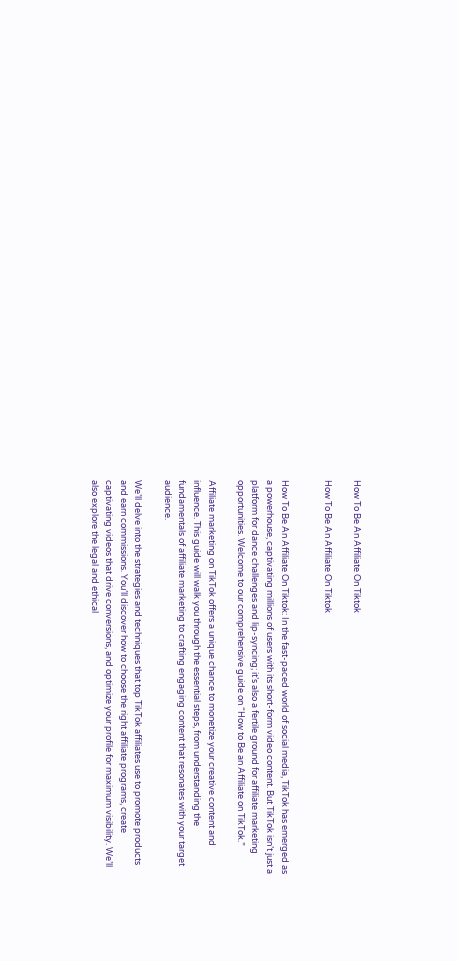How To Be An Affiliate On Tiktok

How To Be An Affiliate On Tiktok


How To Be An Affiliate On Tiktok: In the fast-paced world of social media, TikTok has emerged as a powerhouse, captivating millions of users with its short-form video content. But TikTok isn’t just a platform for dance challenges and lip-syncing; it’s also a fertile ground for affiliate marketing opportunities. Welcome to our comprehensive guide on “How to Be an Affiliate on TikTok.”

Affiliate marketing on TikTok offers a unique chance to monetize your creative content and influence. This guide will walk you through the essential steps, from understanding the fundamentals of affiliate marketing to crafting engaging content that resonates with your target audience.

We’ll delve into the strategies and techniques that top TikTok affiliates use to promote products and earn commissions. You’ll discover how to choose the right affiliate programs, create captivating videos that drive conversions, and optimize your profile for maximum visibility. We’ll also explore the legal and ethical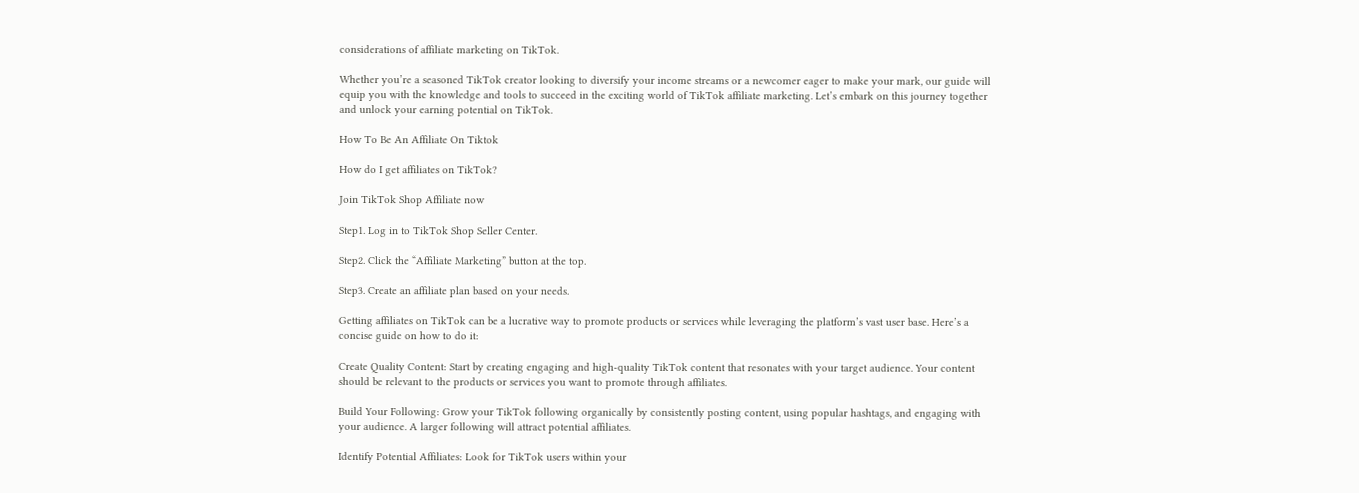considerations of affiliate marketing on TikTok.

Whether you’re a seasoned TikTok creator looking to diversify your income streams or a newcomer eager to make your mark, our guide will equip you with the knowledge and tools to succeed in the exciting world of TikTok affiliate marketing. Let’s embark on this journey together and unlock your earning potential on TikTok.

How To Be An Affiliate On Tiktok

How do I get affiliates on TikTok?

Join TikTok Shop Affiliate now

Step1. Log in to TikTok Shop Seller Center.

Step2. Click the “Affiliate Marketing” button at the top.

Step3. Create an affiliate plan based on your needs.

Getting affiliates on TikTok can be a lucrative way to promote products or services while leveraging the platform’s vast user base. Here’s a concise guide on how to do it:

Create Quality Content: Start by creating engaging and high-quality TikTok content that resonates with your target audience. Your content should be relevant to the products or services you want to promote through affiliates.

Build Your Following: Grow your TikTok following organically by consistently posting content, using popular hashtags, and engaging with your audience. A larger following will attract potential affiliates.

Identify Potential Affiliates: Look for TikTok users within your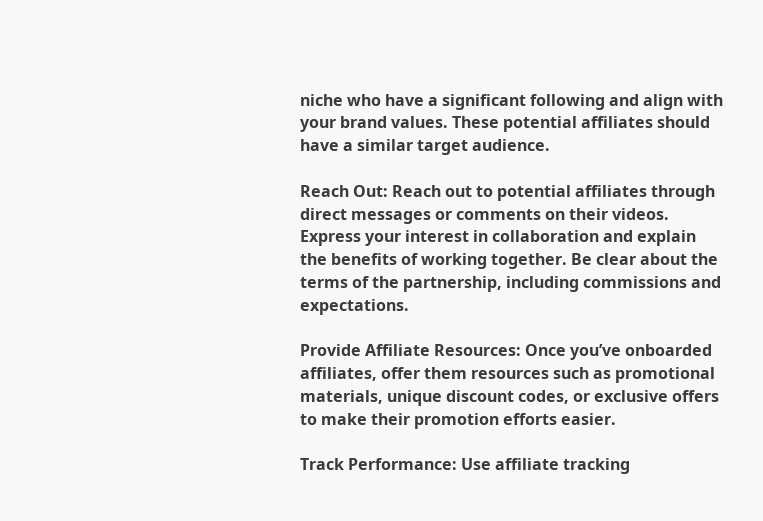niche who have a significant following and align with your brand values. These potential affiliates should have a similar target audience.

Reach Out: Reach out to potential affiliates through direct messages or comments on their videos. Express your interest in collaboration and explain the benefits of working together. Be clear about the terms of the partnership, including commissions and expectations.

Provide Affiliate Resources: Once you’ve onboarded affiliates, offer them resources such as promotional materials, unique discount codes, or exclusive offers to make their promotion efforts easier.

Track Performance: Use affiliate tracking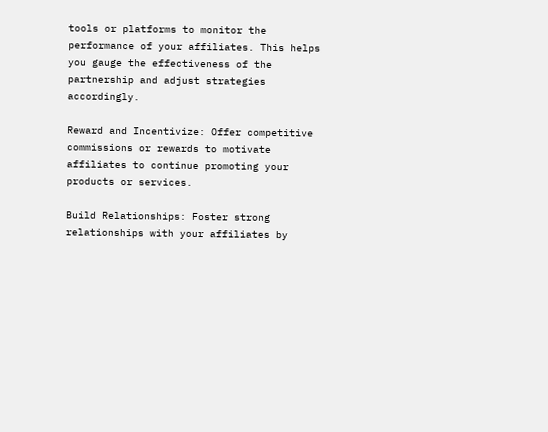tools or platforms to monitor the performance of your affiliates. This helps you gauge the effectiveness of the partnership and adjust strategies accordingly.

Reward and Incentivize: Offer competitive commissions or rewards to motivate affiliates to continue promoting your products or services.

Build Relationships: Foster strong relationships with your affiliates by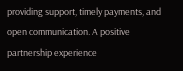providing support, timely payments, and open communication. A positive partnership experience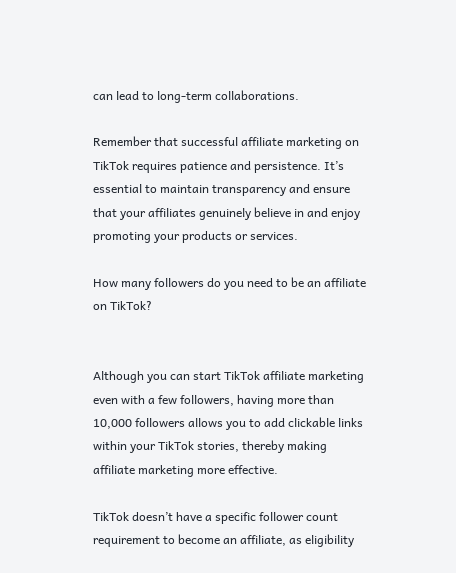can lead to long-term collaborations.

Remember that successful affiliate marketing on TikTok requires patience and persistence. It’s essential to maintain transparency and ensure that your affiliates genuinely believe in and enjoy promoting your products or services.

How many followers do you need to be an affiliate on TikTok?


Although you can start TikTok affiliate marketing even with a few followers, having more than 10,000 followers allows you to add clickable links within your TikTok stories, thereby making affiliate marketing more effective.

TikTok doesn’t have a specific follower count requirement to become an affiliate, as eligibility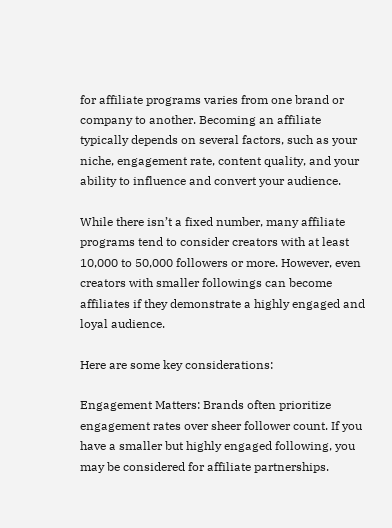for affiliate programs varies from one brand or company to another. Becoming an affiliate typically depends on several factors, such as your niche, engagement rate, content quality, and your ability to influence and convert your audience.

While there isn’t a fixed number, many affiliate programs tend to consider creators with at least 10,000 to 50,000 followers or more. However, even creators with smaller followings can become affiliates if they demonstrate a highly engaged and loyal audience.

Here are some key considerations:

Engagement Matters: Brands often prioritize engagement rates over sheer follower count. If you have a smaller but highly engaged following, you may be considered for affiliate partnerships.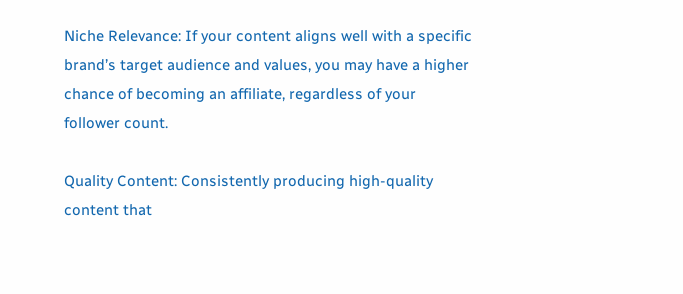Niche Relevance: If your content aligns well with a specific brand’s target audience and values, you may have a higher chance of becoming an affiliate, regardless of your follower count.

Quality Content: Consistently producing high-quality content that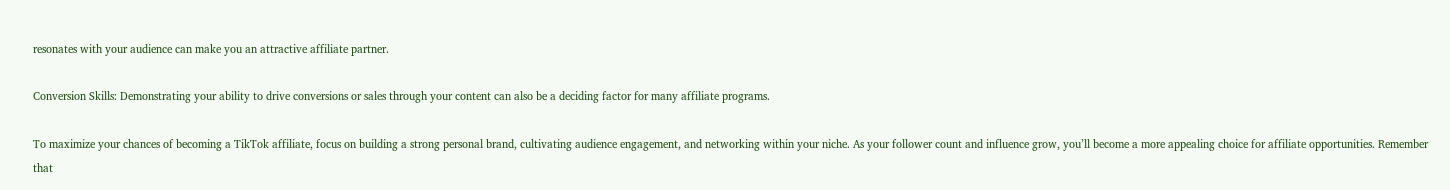resonates with your audience can make you an attractive affiliate partner.

Conversion Skills: Demonstrating your ability to drive conversions or sales through your content can also be a deciding factor for many affiliate programs.

To maximize your chances of becoming a TikTok affiliate, focus on building a strong personal brand, cultivating audience engagement, and networking within your niche. As your follower count and influence grow, you’ll become a more appealing choice for affiliate opportunities. Remember that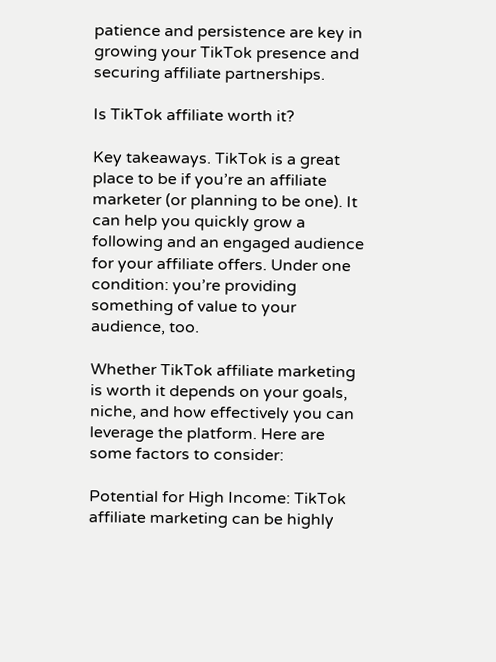patience and persistence are key in growing your TikTok presence and securing affiliate partnerships.

Is TikTok affiliate worth it?

Key takeaways. TikTok is a great place to be if you’re an affiliate marketer (or planning to be one). It can help you quickly grow a following and an engaged audience for your affiliate offers. Under one condition: you’re providing something of value to your audience, too.

Whether TikTok affiliate marketing is worth it depends on your goals, niche, and how effectively you can leverage the platform. Here are some factors to consider:

Potential for High Income: TikTok affiliate marketing can be highly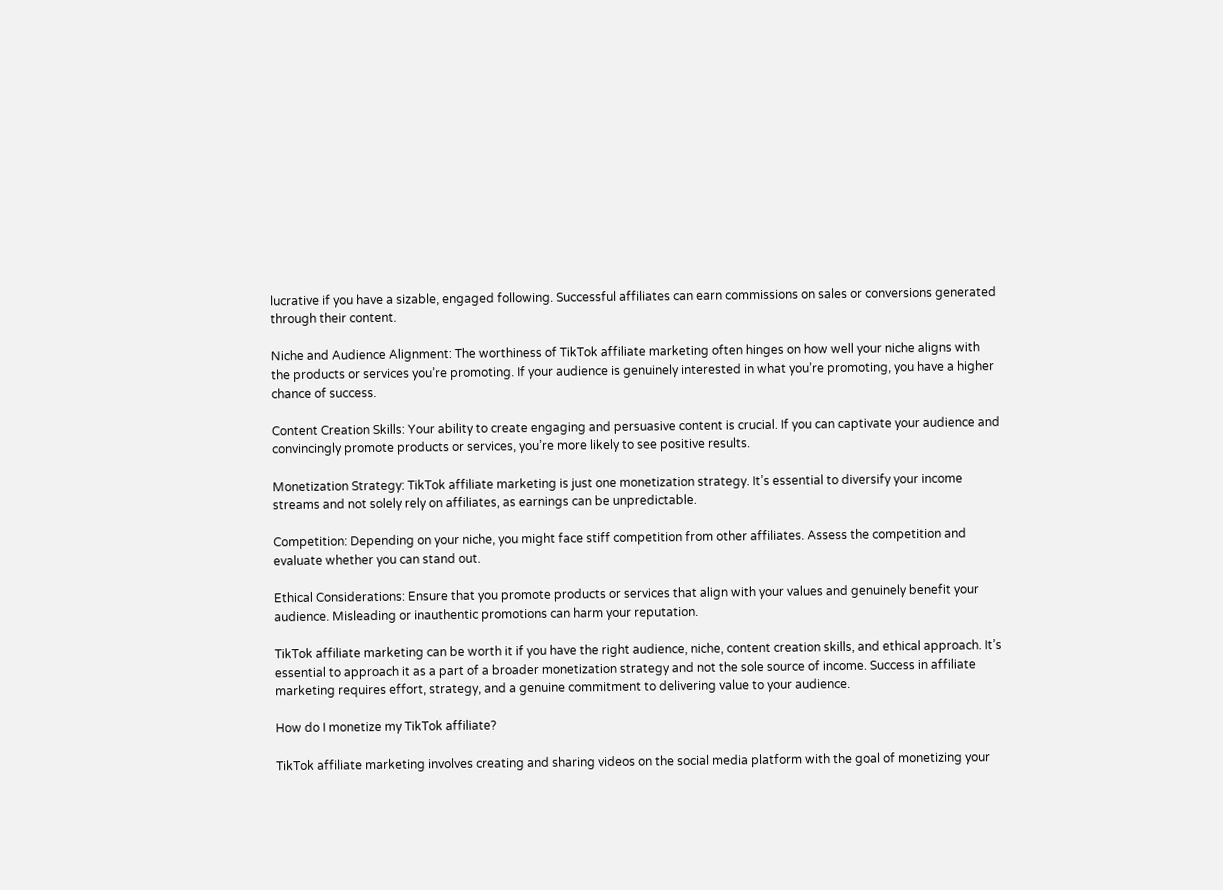lucrative if you have a sizable, engaged following. Successful affiliates can earn commissions on sales or conversions generated through their content.

Niche and Audience Alignment: The worthiness of TikTok affiliate marketing often hinges on how well your niche aligns with the products or services you’re promoting. If your audience is genuinely interested in what you’re promoting, you have a higher chance of success.

Content Creation Skills: Your ability to create engaging and persuasive content is crucial. If you can captivate your audience and convincingly promote products or services, you’re more likely to see positive results.

Monetization Strategy: TikTok affiliate marketing is just one monetization strategy. It’s essential to diversify your income streams and not solely rely on affiliates, as earnings can be unpredictable.

Competition: Depending on your niche, you might face stiff competition from other affiliates. Assess the competition and evaluate whether you can stand out.

Ethical Considerations: Ensure that you promote products or services that align with your values and genuinely benefit your audience. Misleading or inauthentic promotions can harm your reputation.

TikTok affiliate marketing can be worth it if you have the right audience, niche, content creation skills, and ethical approach. It’s essential to approach it as a part of a broader monetization strategy and not the sole source of income. Success in affiliate marketing requires effort, strategy, and a genuine commitment to delivering value to your audience.

How do I monetize my TikTok affiliate?

TikTok affiliate marketing involves creating and sharing videos on the social media platform with the goal of monetizing your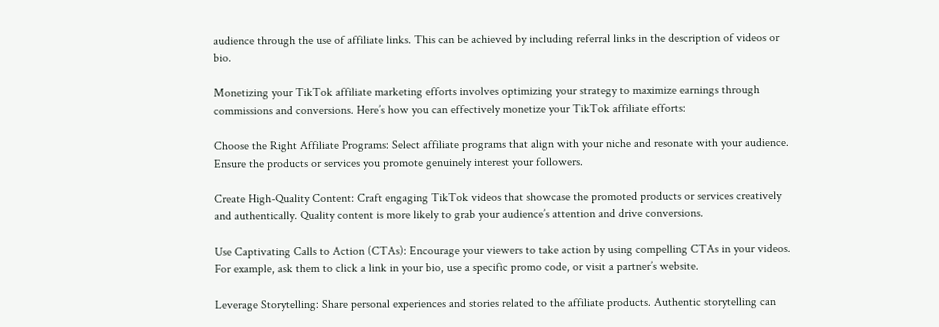audience through the use of affiliate links. This can be achieved by including referral links in the description of videos or bio.

Monetizing your TikTok affiliate marketing efforts involves optimizing your strategy to maximize earnings through commissions and conversions. Here’s how you can effectively monetize your TikTok affiliate efforts:

Choose the Right Affiliate Programs: Select affiliate programs that align with your niche and resonate with your audience. Ensure the products or services you promote genuinely interest your followers.

Create High-Quality Content: Craft engaging TikTok videos that showcase the promoted products or services creatively and authentically. Quality content is more likely to grab your audience’s attention and drive conversions.

Use Captivating Calls to Action (CTAs): Encourage your viewers to take action by using compelling CTAs in your videos. For example, ask them to click a link in your bio, use a specific promo code, or visit a partner’s website.

Leverage Storytelling: Share personal experiences and stories related to the affiliate products. Authentic storytelling can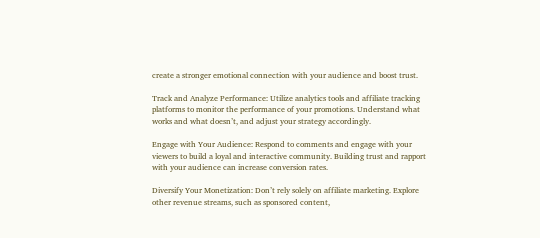create a stronger emotional connection with your audience and boost trust.

Track and Analyze Performance: Utilize analytics tools and affiliate tracking platforms to monitor the performance of your promotions. Understand what works and what doesn’t, and adjust your strategy accordingly.

Engage with Your Audience: Respond to comments and engage with your viewers to build a loyal and interactive community. Building trust and rapport with your audience can increase conversion rates.

Diversify Your Monetization: Don’t rely solely on affiliate marketing. Explore other revenue streams, such as sponsored content,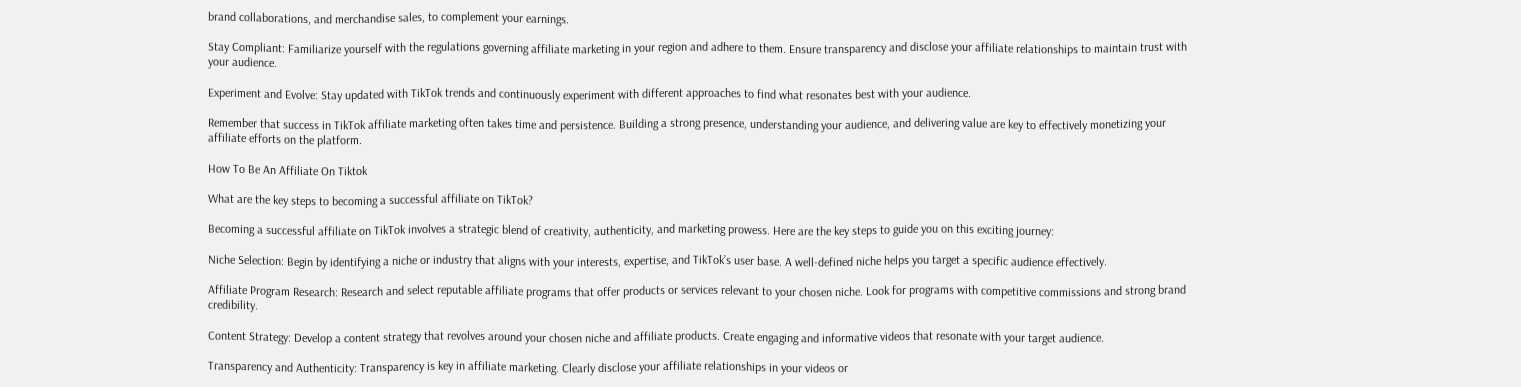brand collaborations, and merchandise sales, to complement your earnings.

Stay Compliant: Familiarize yourself with the regulations governing affiliate marketing in your region and adhere to them. Ensure transparency and disclose your affiliate relationships to maintain trust with your audience.

Experiment and Evolve: Stay updated with TikTok trends and continuously experiment with different approaches to find what resonates best with your audience.

Remember that success in TikTok affiliate marketing often takes time and persistence. Building a strong presence, understanding your audience, and delivering value are key to effectively monetizing your affiliate efforts on the platform.

How To Be An Affiliate On Tiktok

What are the key steps to becoming a successful affiliate on TikTok?

Becoming a successful affiliate on TikTok involves a strategic blend of creativity, authenticity, and marketing prowess. Here are the key steps to guide you on this exciting journey:

Niche Selection: Begin by identifying a niche or industry that aligns with your interests, expertise, and TikTok’s user base. A well-defined niche helps you target a specific audience effectively.

Affiliate Program Research: Research and select reputable affiliate programs that offer products or services relevant to your chosen niche. Look for programs with competitive commissions and strong brand credibility.

Content Strategy: Develop a content strategy that revolves around your chosen niche and affiliate products. Create engaging and informative videos that resonate with your target audience.

Transparency and Authenticity: Transparency is key in affiliate marketing. Clearly disclose your affiliate relationships in your videos or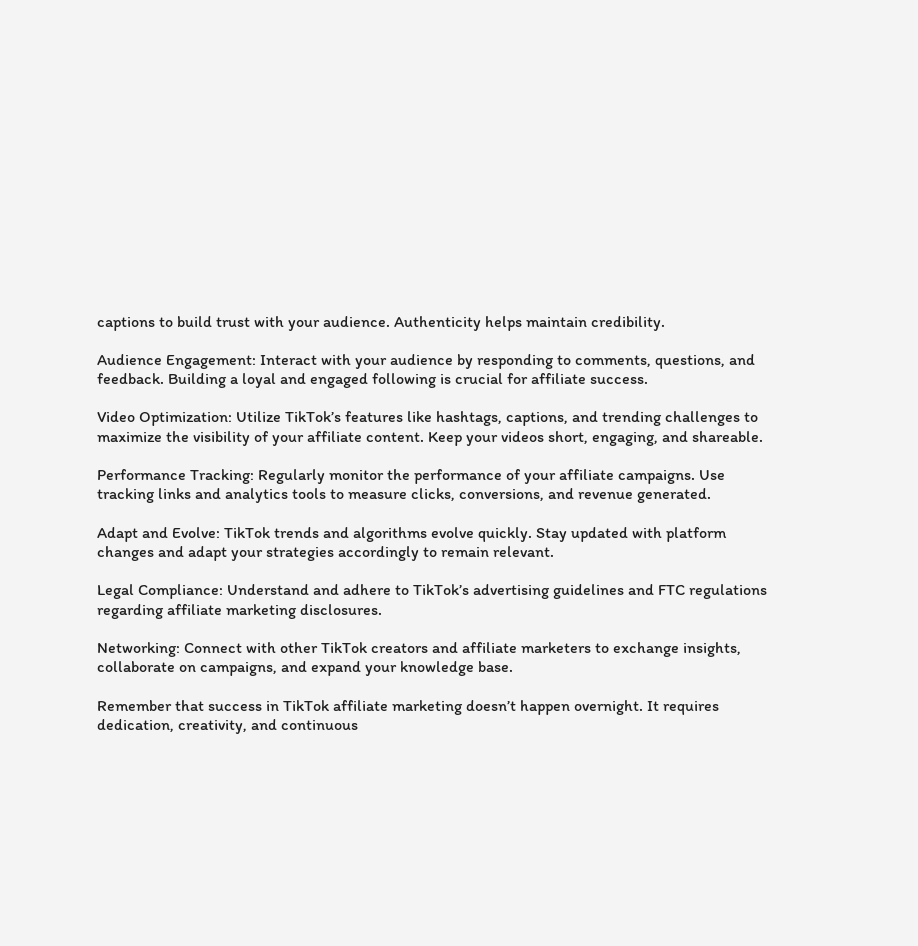captions to build trust with your audience. Authenticity helps maintain credibility.

Audience Engagement: Interact with your audience by responding to comments, questions, and feedback. Building a loyal and engaged following is crucial for affiliate success.

Video Optimization: Utilize TikTok’s features like hashtags, captions, and trending challenges to maximize the visibility of your affiliate content. Keep your videos short, engaging, and shareable.

Performance Tracking: Regularly monitor the performance of your affiliate campaigns. Use tracking links and analytics tools to measure clicks, conversions, and revenue generated.

Adapt and Evolve: TikTok trends and algorithms evolve quickly. Stay updated with platform changes and adapt your strategies accordingly to remain relevant.

Legal Compliance: Understand and adhere to TikTok’s advertising guidelines and FTC regulations regarding affiliate marketing disclosures.

Networking: Connect with other TikTok creators and affiliate marketers to exchange insights, collaborate on campaigns, and expand your knowledge base.

Remember that success in TikTok affiliate marketing doesn’t happen overnight. It requires dedication, creativity, and continuous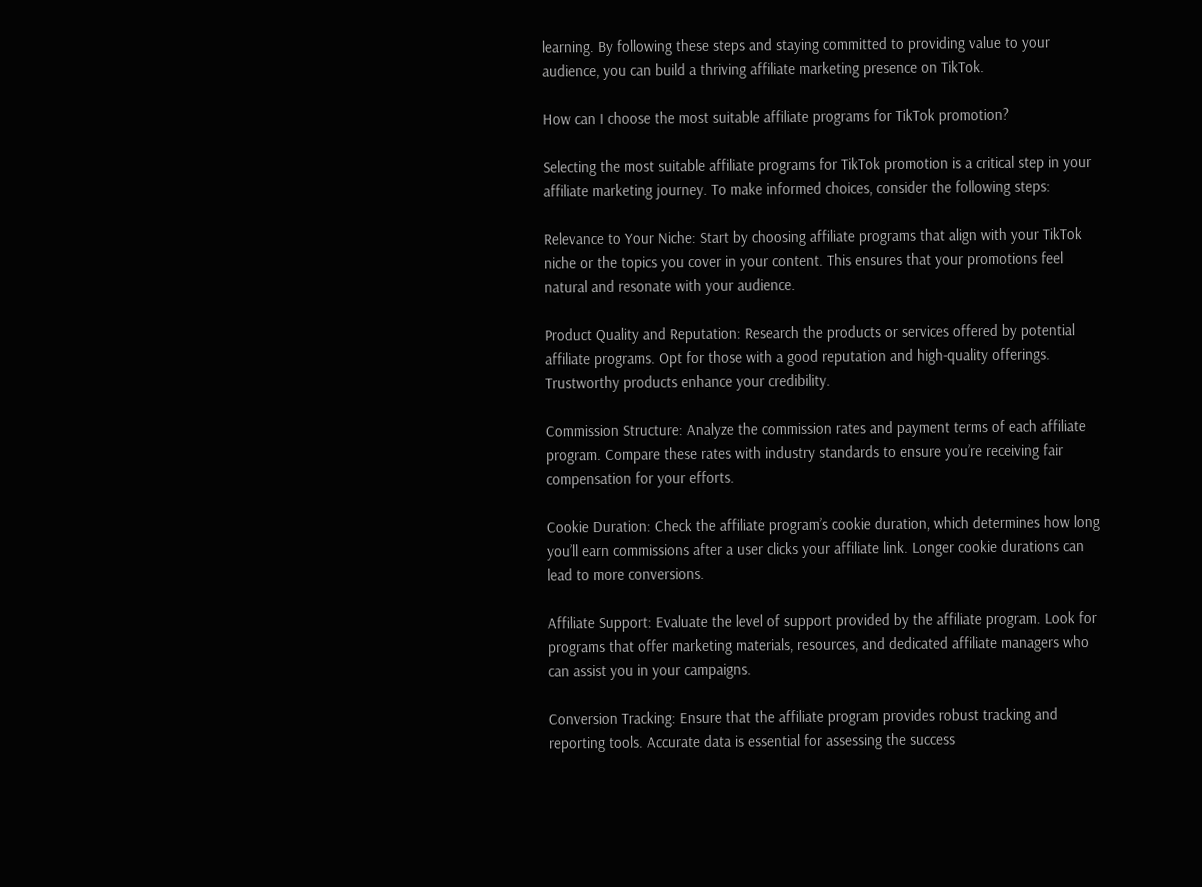learning. By following these steps and staying committed to providing value to your audience, you can build a thriving affiliate marketing presence on TikTok.

How can I choose the most suitable affiliate programs for TikTok promotion?

Selecting the most suitable affiliate programs for TikTok promotion is a critical step in your affiliate marketing journey. To make informed choices, consider the following steps:

Relevance to Your Niche: Start by choosing affiliate programs that align with your TikTok niche or the topics you cover in your content. This ensures that your promotions feel natural and resonate with your audience.

Product Quality and Reputation: Research the products or services offered by potential affiliate programs. Opt for those with a good reputation and high-quality offerings. Trustworthy products enhance your credibility.

Commission Structure: Analyze the commission rates and payment terms of each affiliate program. Compare these rates with industry standards to ensure you’re receiving fair compensation for your efforts.

Cookie Duration: Check the affiliate program’s cookie duration, which determines how long you’ll earn commissions after a user clicks your affiliate link. Longer cookie durations can lead to more conversions.

Affiliate Support: Evaluate the level of support provided by the affiliate program. Look for programs that offer marketing materials, resources, and dedicated affiliate managers who can assist you in your campaigns.

Conversion Tracking: Ensure that the affiliate program provides robust tracking and reporting tools. Accurate data is essential for assessing the success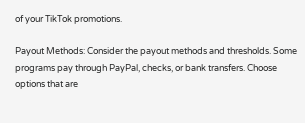of your TikTok promotions.

Payout Methods: Consider the payout methods and thresholds. Some programs pay through PayPal, checks, or bank transfers. Choose options that are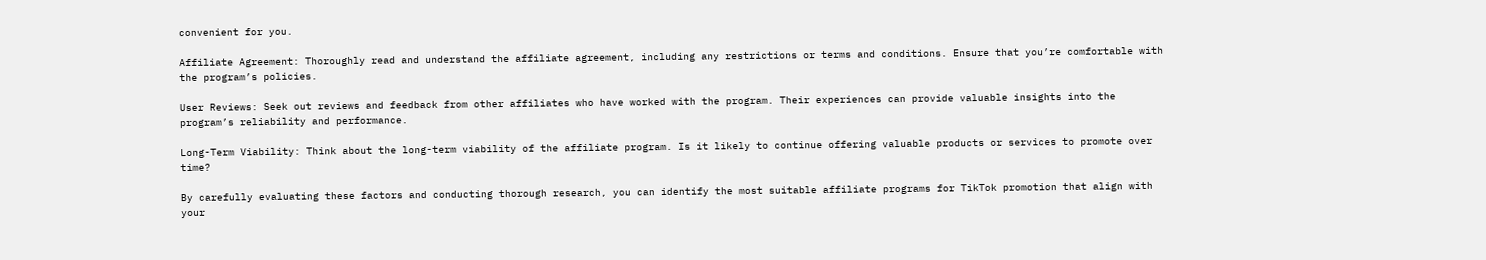convenient for you.

Affiliate Agreement: Thoroughly read and understand the affiliate agreement, including any restrictions or terms and conditions. Ensure that you’re comfortable with the program’s policies.

User Reviews: Seek out reviews and feedback from other affiliates who have worked with the program. Their experiences can provide valuable insights into the program’s reliability and performance.

Long-Term Viability: Think about the long-term viability of the affiliate program. Is it likely to continue offering valuable products or services to promote over time?

By carefully evaluating these factors and conducting thorough research, you can identify the most suitable affiliate programs for TikTok promotion that align with your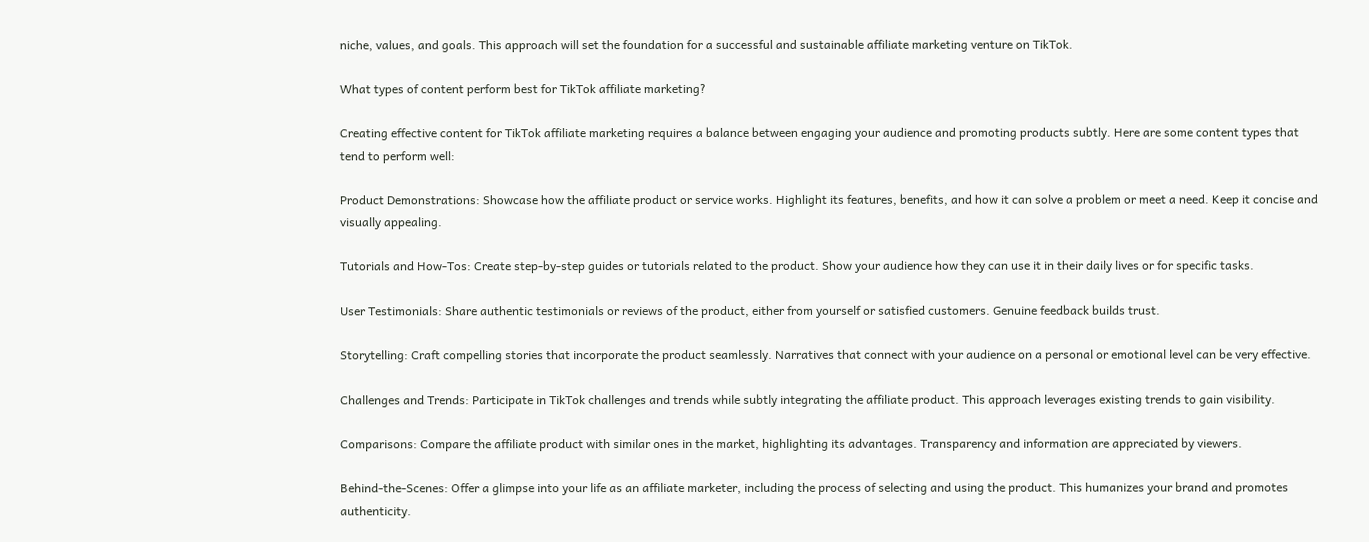niche, values, and goals. This approach will set the foundation for a successful and sustainable affiliate marketing venture on TikTok.

What types of content perform best for TikTok affiliate marketing?

Creating effective content for TikTok affiliate marketing requires a balance between engaging your audience and promoting products subtly. Here are some content types that tend to perform well:

Product Demonstrations: Showcase how the affiliate product or service works. Highlight its features, benefits, and how it can solve a problem or meet a need. Keep it concise and visually appealing.

Tutorials and How-Tos: Create step-by-step guides or tutorials related to the product. Show your audience how they can use it in their daily lives or for specific tasks.

User Testimonials: Share authentic testimonials or reviews of the product, either from yourself or satisfied customers. Genuine feedback builds trust.

Storytelling: Craft compelling stories that incorporate the product seamlessly. Narratives that connect with your audience on a personal or emotional level can be very effective.

Challenges and Trends: Participate in TikTok challenges and trends while subtly integrating the affiliate product. This approach leverages existing trends to gain visibility.

Comparisons: Compare the affiliate product with similar ones in the market, highlighting its advantages. Transparency and information are appreciated by viewers.

Behind-the-Scenes: Offer a glimpse into your life as an affiliate marketer, including the process of selecting and using the product. This humanizes your brand and promotes authenticity.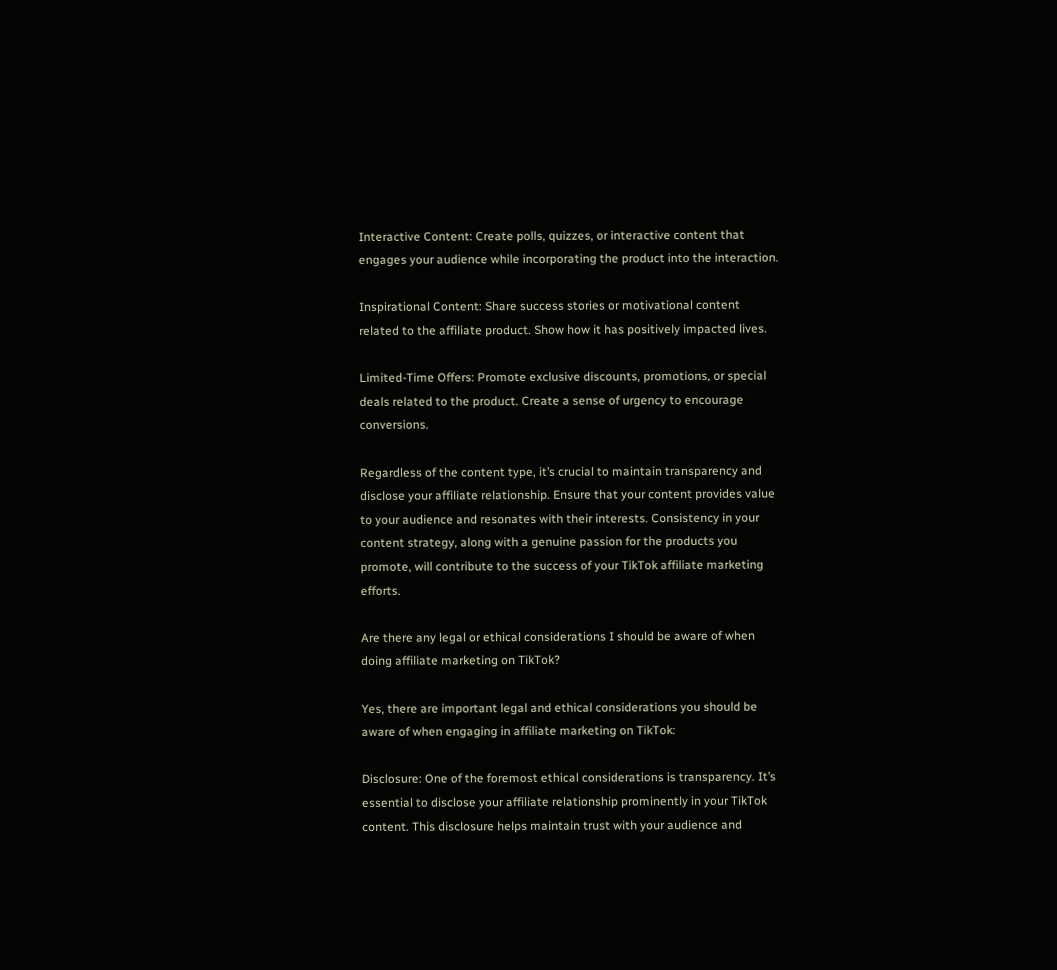Interactive Content: Create polls, quizzes, or interactive content that engages your audience while incorporating the product into the interaction.

Inspirational Content: Share success stories or motivational content related to the affiliate product. Show how it has positively impacted lives.

Limited-Time Offers: Promote exclusive discounts, promotions, or special deals related to the product. Create a sense of urgency to encourage conversions.

Regardless of the content type, it’s crucial to maintain transparency and disclose your affiliate relationship. Ensure that your content provides value to your audience and resonates with their interests. Consistency in your content strategy, along with a genuine passion for the products you promote, will contribute to the success of your TikTok affiliate marketing efforts.

Are there any legal or ethical considerations I should be aware of when doing affiliate marketing on TikTok?

Yes, there are important legal and ethical considerations you should be aware of when engaging in affiliate marketing on TikTok:

Disclosure: One of the foremost ethical considerations is transparency. It’s essential to disclose your affiliate relationship prominently in your TikTok content. This disclosure helps maintain trust with your audience and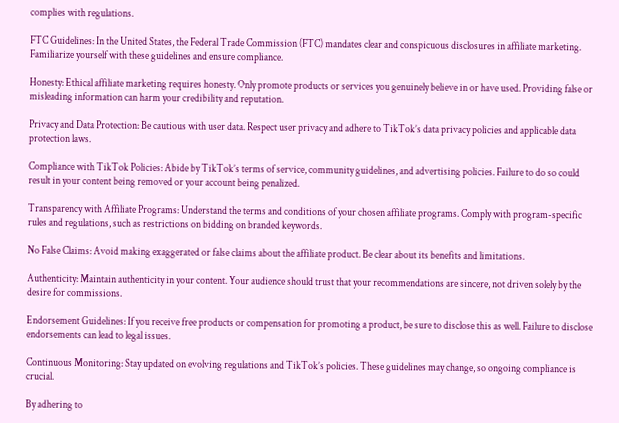complies with regulations.

FTC Guidelines: In the United States, the Federal Trade Commission (FTC) mandates clear and conspicuous disclosures in affiliate marketing. Familiarize yourself with these guidelines and ensure compliance.

Honesty: Ethical affiliate marketing requires honesty. Only promote products or services you genuinely believe in or have used. Providing false or misleading information can harm your credibility and reputation.

Privacy and Data Protection: Be cautious with user data. Respect user privacy and adhere to TikTok’s data privacy policies and applicable data protection laws.

Compliance with TikTok Policies: Abide by TikTok’s terms of service, community guidelines, and advertising policies. Failure to do so could result in your content being removed or your account being penalized.

Transparency with Affiliate Programs: Understand the terms and conditions of your chosen affiliate programs. Comply with program-specific rules and regulations, such as restrictions on bidding on branded keywords.

No False Claims: Avoid making exaggerated or false claims about the affiliate product. Be clear about its benefits and limitations.

Authenticity: Maintain authenticity in your content. Your audience should trust that your recommendations are sincere, not driven solely by the desire for commissions.

Endorsement Guidelines: If you receive free products or compensation for promoting a product, be sure to disclose this as well. Failure to disclose endorsements can lead to legal issues.

Continuous Monitoring: Stay updated on evolving regulations and TikTok’s policies. These guidelines may change, so ongoing compliance is crucial.

By adhering to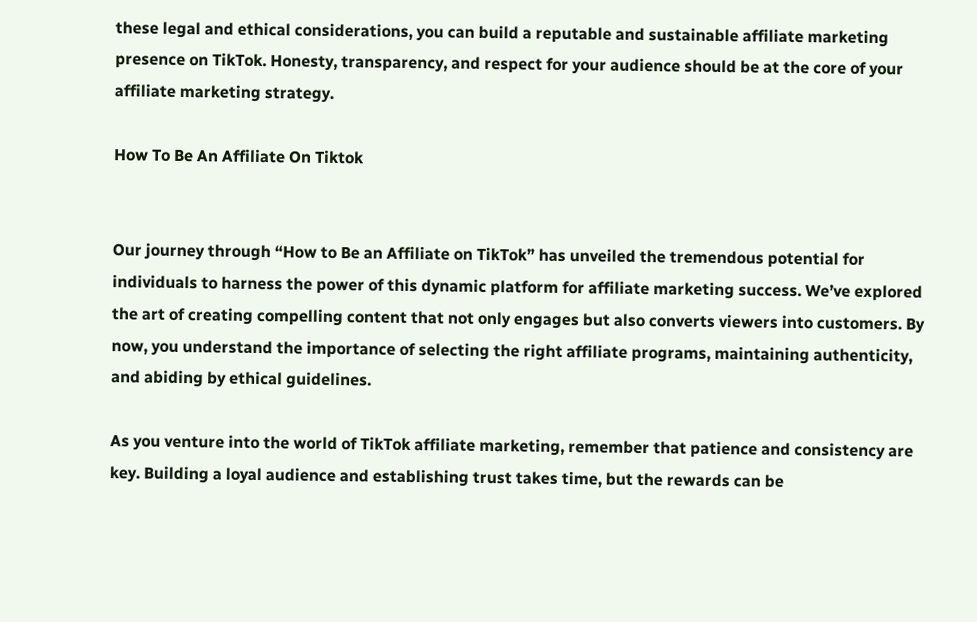these legal and ethical considerations, you can build a reputable and sustainable affiliate marketing presence on TikTok. Honesty, transparency, and respect for your audience should be at the core of your affiliate marketing strategy.

How To Be An Affiliate On Tiktok


Our journey through “How to Be an Affiliate on TikTok” has unveiled the tremendous potential for individuals to harness the power of this dynamic platform for affiliate marketing success. We’ve explored the art of creating compelling content that not only engages but also converts viewers into customers. By now, you understand the importance of selecting the right affiliate programs, maintaining authenticity, and abiding by ethical guidelines.

As you venture into the world of TikTok affiliate marketing, remember that patience and consistency are key. Building a loyal audience and establishing trust takes time, but the rewards can be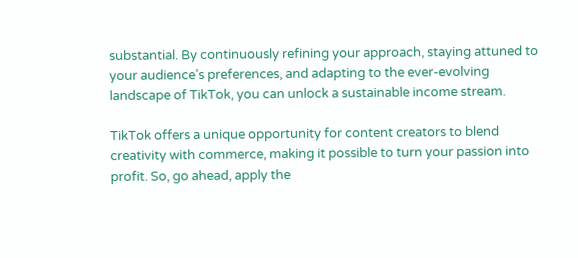substantial. By continuously refining your approach, staying attuned to your audience’s preferences, and adapting to the ever-evolving landscape of TikTok, you can unlock a sustainable income stream.

TikTok offers a unique opportunity for content creators to blend creativity with commerce, making it possible to turn your passion into profit. So, go ahead, apply the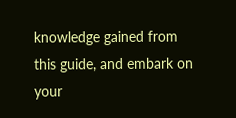knowledge gained from this guide, and embark on your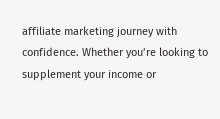affiliate marketing journey with confidence. Whether you’re looking to supplement your income or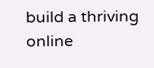build a thriving online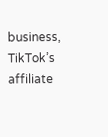business, TikTok’s affiliate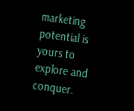marketing potential is yours to explore and conquer.